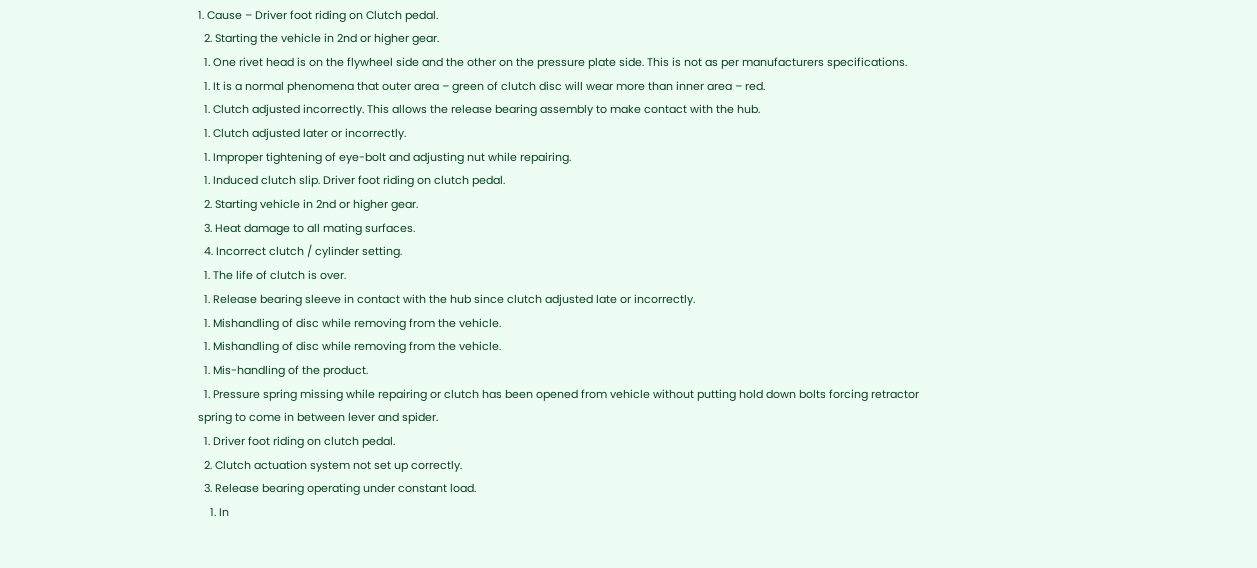1. Cause – Driver foot riding on Clutch pedal.
  2. Starting the vehicle in 2nd or higher gear.
  1. One rivet head is on the flywheel side and the other on the pressure plate side. This is not as per manufacturers specifications.
  1. It is a normal phenomena that outer area – green of clutch disc will wear more than inner area – red.
  1. Clutch adjusted incorrectly. This allows the release bearing assembly to make contact with the hub.
  1. Clutch adjusted later or incorrectly.
  1. Improper tightening of eye-bolt and adjusting nut while repairing.
  1. Induced clutch slip. Driver foot riding on clutch pedal.
  2. Starting vehicle in 2nd or higher gear.
  3. Heat damage to all mating surfaces.
  4. Incorrect clutch / cylinder setting.
  1. The life of clutch is over.
  1. Release bearing sleeve in contact with the hub since clutch adjusted late or incorrectly.
  1. Mishandling of disc while removing from the vehicle.
  1. Mishandling of disc while removing from the vehicle.
  1. Mis-handling of the product.
  1. Pressure spring missing while repairing or clutch has been opened from vehicle without putting hold down bolts forcing retractor spring to come in between lever and spider.
  1. Driver foot riding on clutch pedal.
  2. Clutch actuation system not set up correctly.
  3. Release bearing operating under constant load.
    1. In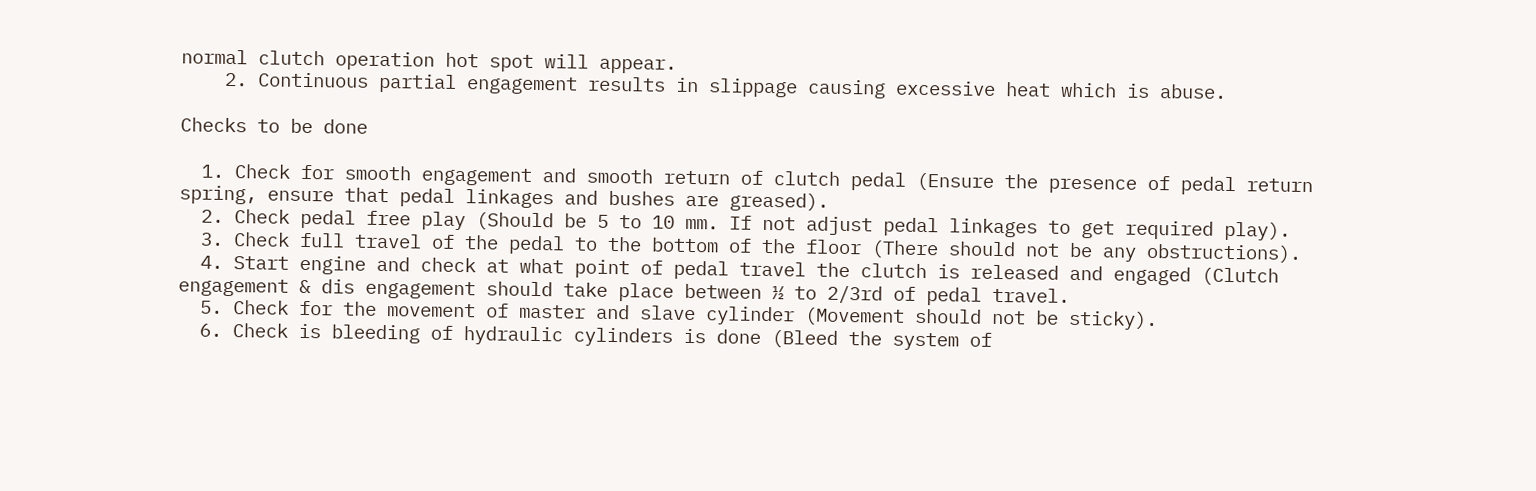normal clutch operation hot spot will appear.
    2. Continuous partial engagement results in slippage causing excessive heat which is abuse.

Checks to be done

  1. Check for smooth engagement and smooth return of clutch pedal (Ensure the presence of pedal return spring, ensure that pedal linkages and bushes are greased).
  2. Check pedal free play (Should be 5 to 10 mm. If not adjust pedal linkages to get required play).
  3. Check full travel of the pedal to the bottom of the floor (There should not be any obstructions).
  4. Start engine and check at what point of pedal travel the clutch is released and engaged (Clutch engagement & dis engagement should take place between ½ to 2/3rd of pedal travel.
  5. Check for the movement of master and slave cylinder (Movement should not be sticky).
  6. Check is bleeding of hydraulic cylinders is done (Bleed the system of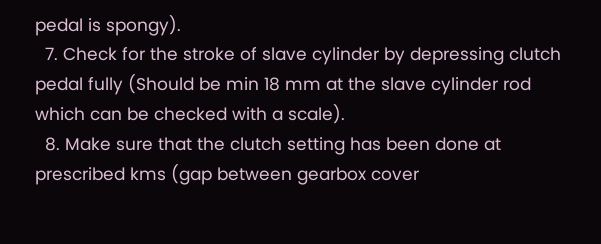pedal is spongy).
  7. Check for the stroke of slave cylinder by depressing clutch pedal fully (Should be min 18 mm at the slave cylinder rod which can be checked with a scale).
  8. Make sure that the clutch setting has been done at prescribed kms (gap between gearbox cover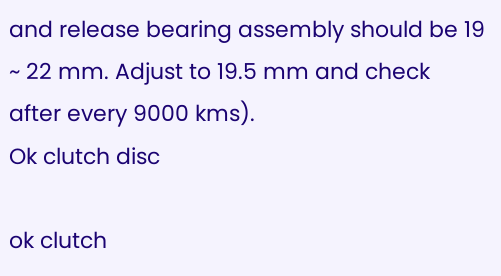and release bearing assembly should be 19 ~ 22 mm. Adjust to 19.5 mm and check after every 9000 kms).
Ok clutch disc

ok clutch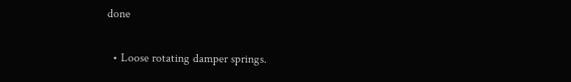done

  • Loose rotating damper springs.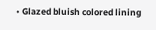• Glazed bluish colored lining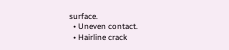surface.
  • Uneven contact.
  • Hairline crack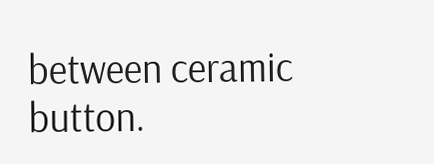between ceramic button.